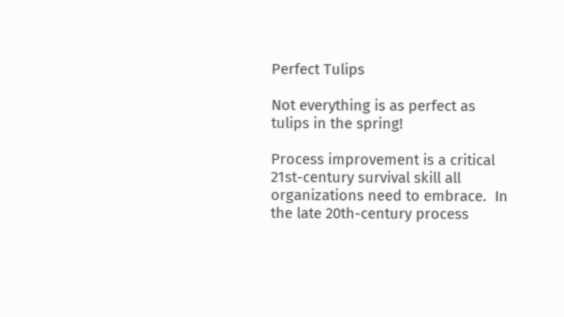Perfect Tulips

Not everything is as perfect as tulips in the spring!

Process improvement is a critical 21st-century survival skill all organizations need to embrace.  In the late 20th-century process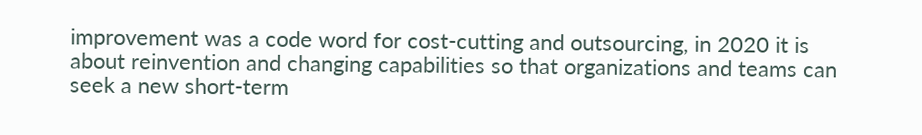improvement was a code word for cost-cutting and outsourcing, in 2020 it is about reinvention and changing capabilities so that organizations and teams can seek a new short-term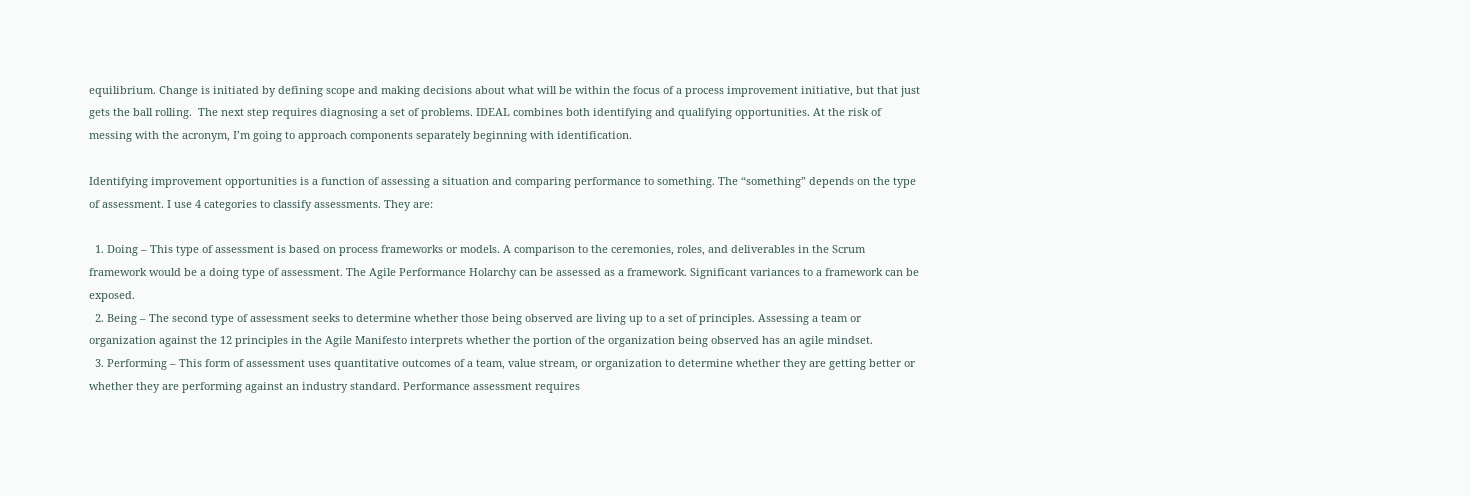equilibrium. Change is initiated by defining scope and making decisions about what will be within the focus of a process improvement initiative, but that just gets the ball rolling.  The next step requires diagnosing a set of problems. IDEAL combines both identifying and qualifying opportunities. At the risk of messing with the acronym, I’m going to approach components separately beginning with identification.

Identifying improvement opportunities is a function of assessing a situation and comparing performance to something. The “something” depends on the type of assessment. I use 4 categories to classify assessments. They are:

  1. Doing – This type of assessment is based on process frameworks or models. A comparison to the ceremonies, roles, and deliverables in the Scrum framework would be a doing type of assessment. The Agile Performance Holarchy can be assessed as a framework. Significant variances to a framework can be exposed.
  2. Being – The second type of assessment seeks to determine whether those being observed are living up to a set of principles. Assessing a team or organization against the 12 principles in the Agile Manifesto interprets whether the portion of the organization being observed has an agile mindset.
  3. Performing – This form of assessment uses quantitative outcomes of a team, value stream, or organization to determine whether they are getting better or whether they are performing against an industry standard. Performance assessment requires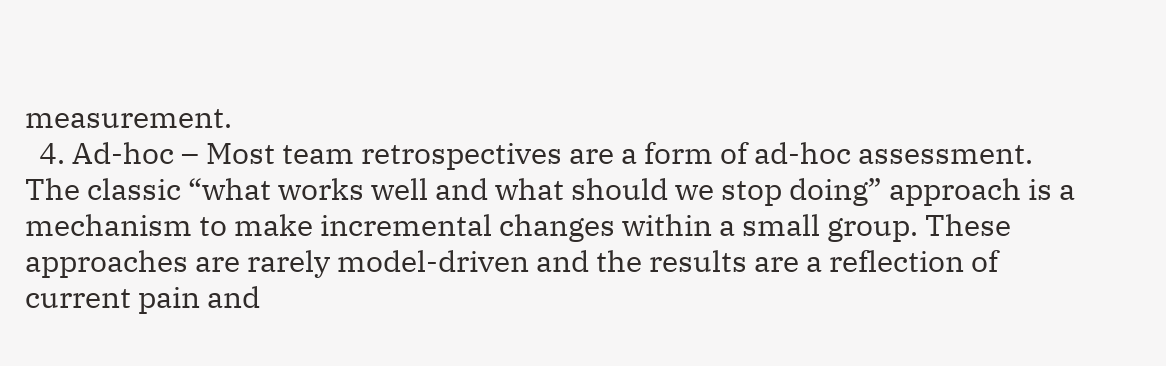measurement.
  4. Ad-hoc – Most team retrospectives are a form of ad-hoc assessment. The classic “what works well and what should we stop doing” approach is a mechanism to make incremental changes within a small group. These approaches are rarely model-driven and the results are a reflection of current pain and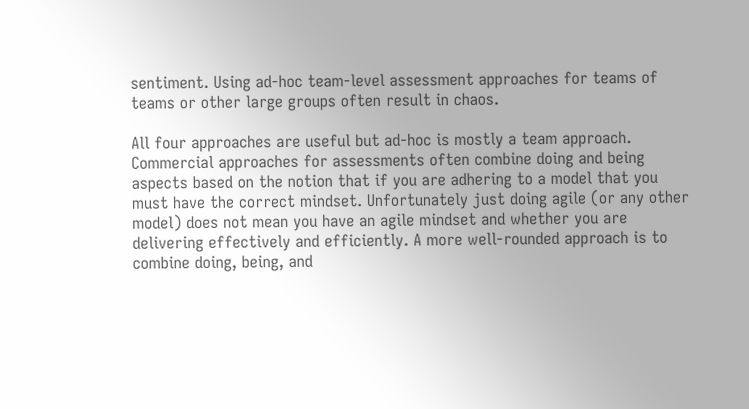sentiment. Using ad-hoc team-level assessment approaches for teams of teams or other large groups often result in chaos.

All four approaches are useful but ad-hoc is mostly a team approach. Commercial approaches for assessments often combine doing and being aspects based on the notion that if you are adhering to a model that you must have the correct mindset. Unfortunately just doing agile (or any other model) does not mean you have an agile mindset and whether you are delivering effectively and efficiently. A more well-rounded approach is to combine doing, being, and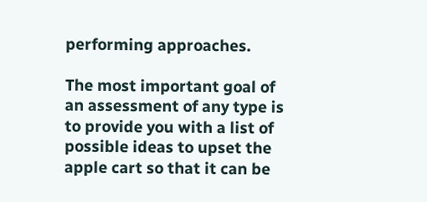performing approaches.

The most important goal of an assessment of any type is to provide you with a list of possible ideas to upset the apple cart so that it can be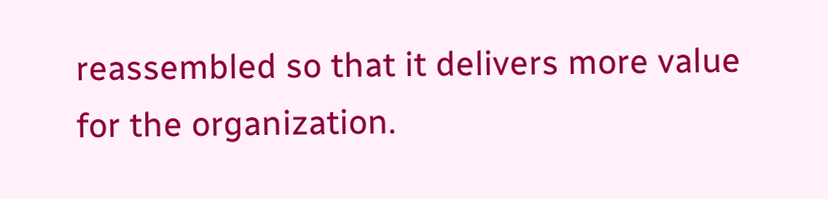reassembled so that it delivers more value for the organization.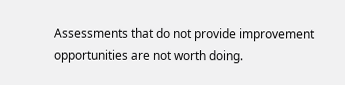Assessments that do not provide improvement opportunities are not worth doing.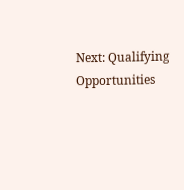Next: Qualifying Opportunities